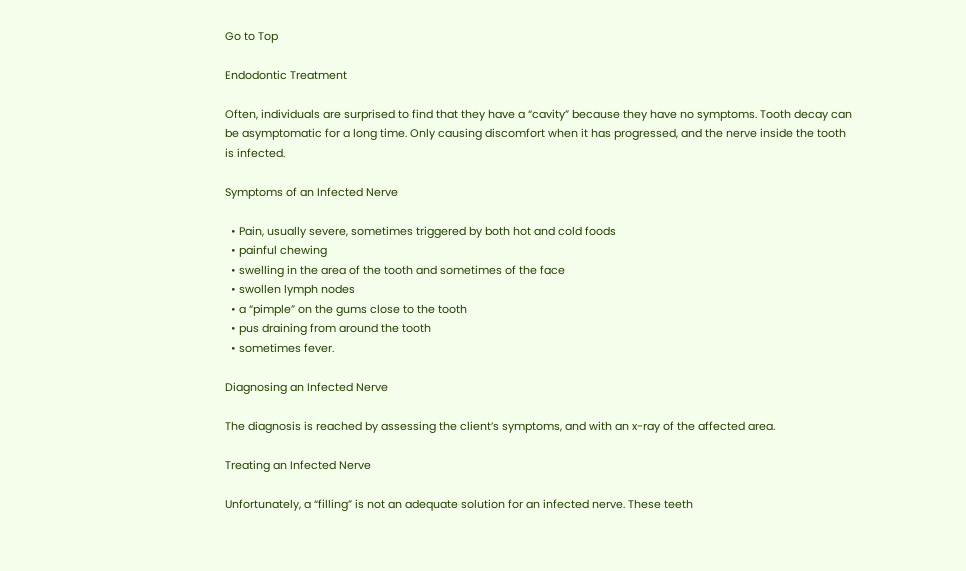Go to Top

Endodontic Treatment

Often, individuals are surprised to find that they have a “cavity” because they have no symptoms. Tooth decay can be asymptomatic for a long time. Only causing discomfort when it has progressed, and the nerve inside the tooth is infected.

Symptoms of an Infected Nerve

  • Pain, usually severe, sometimes triggered by both hot and cold foods
  • painful chewing
  • swelling in the area of the tooth and sometimes of the face
  • swollen lymph nodes
  • a “pimple” on the gums close to the tooth
  • pus draining from around the tooth
  • sometimes fever.

Diagnosing an Infected Nerve

The diagnosis is reached by assessing the client’s symptoms, and with an x-ray of the affected area.

Treating an Infected Nerve

Unfortunately, a “filling” is not an adequate solution for an infected nerve. These teeth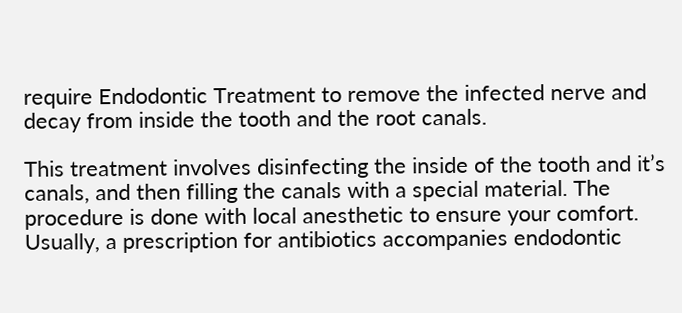require Endodontic Treatment to remove the infected nerve and decay from inside the tooth and the root canals.

This treatment involves disinfecting the inside of the tooth and it’s canals, and then filling the canals with a special material. The procedure is done with local anesthetic to ensure your comfort. Usually, a prescription for antibiotics accompanies endodontic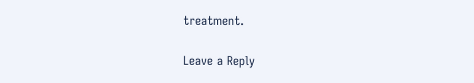treatment.

Leave a Reply